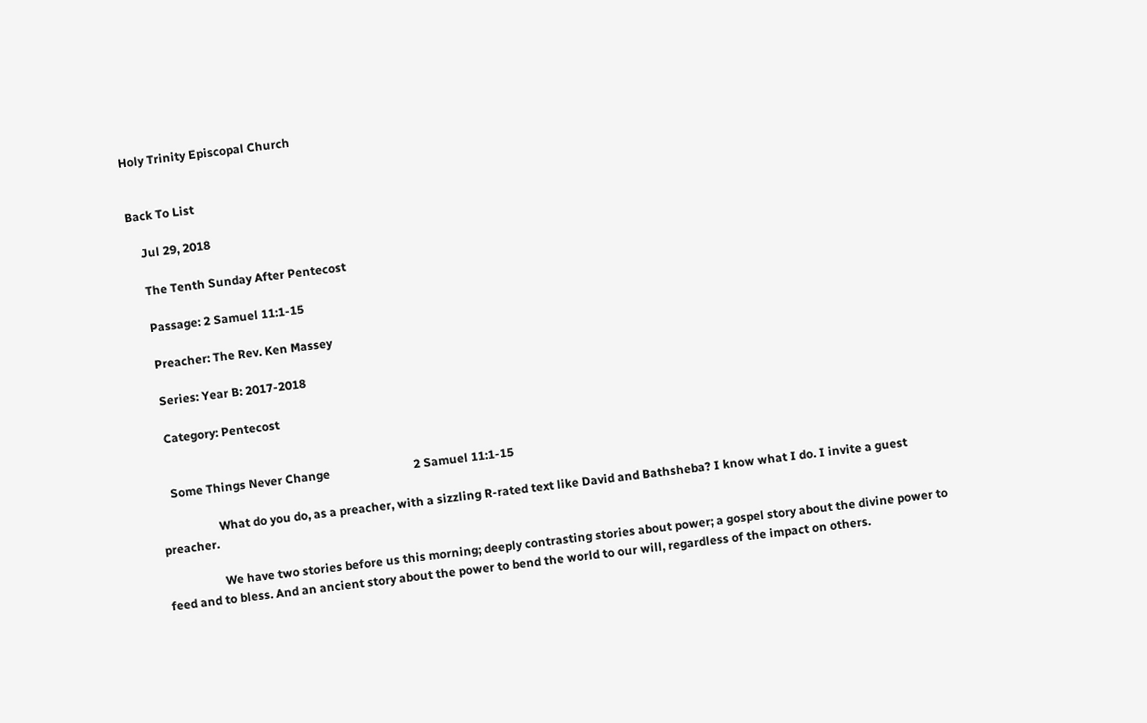Holy Trinity Episcopal Church


Back To List

    Jul 29, 2018

    The Tenth Sunday After Pentecost

    Passage: 2 Samuel 11:1-15

    Preacher: The Rev. Ken Massey

    Series: Year B: 2017-2018

    Category: Pentecost


    Some Things Never Change                            2 Samuel 11:1-15

                   What do you do, as a preacher, with a sizzling R-rated text like David and Bathsheba? I know what I do. I invite a guest preacher.

                   We have two stories before us this morning; deeply contrasting stories about power; a gospel story about the divine power to feed and to bless. And an ancient story about the power to bend the world to our will, regardless of the impact on others.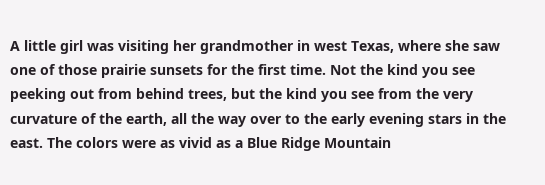A little girl was visiting her grandmother in west Texas, where she saw one of those prairie sunsets for the first time. Not the kind you see peeking out from behind trees, but the kind you see from the very curvature of the earth, all the way over to the early evening stars in the east. The colors were as vivid as a Blue Ridge Mountain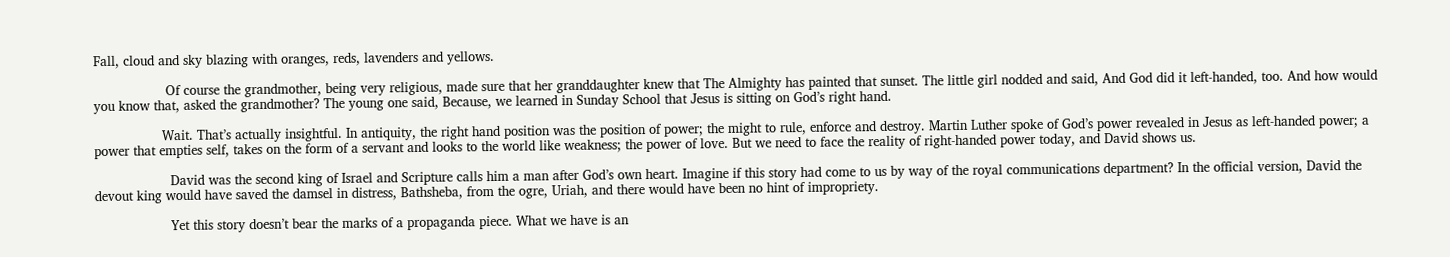Fall, cloud and sky blazing with oranges, reds, lavenders and yellows.

                  Of course the grandmother, being very religious, made sure that her granddaughter knew that The Almighty has painted that sunset. The little girl nodded and said, And God did it left-handed, too. And how would you know that, asked the grandmother? The young one said, Because, we learned in Sunday School that Jesus is sitting on God’s right hand.

                 Wait. That’s actually insightful. In antiquity, the right hand position was the position of power; the might to rule, enforce and destroy. Martin Luther spoke of God’s power revealed in Jesus as left-handed power; a power that empties self, takes on the form of a servant and looks to the world like weakness; the power of love. But we need to face the reality of right-handed power today, and David shows us.

                   David was the second king of Israel and Scripture calls him a man after God’s own heart. Imagine if this story had come to us by way of the royal communications department? In the official version, David the devout king would have saved the damsel in distress, Bathsheba, from the ogre, Uriah, and there would have been no hint of impropriety.

                   Yet this story doesn’t bear the marks of a propaganda piece. What we have is an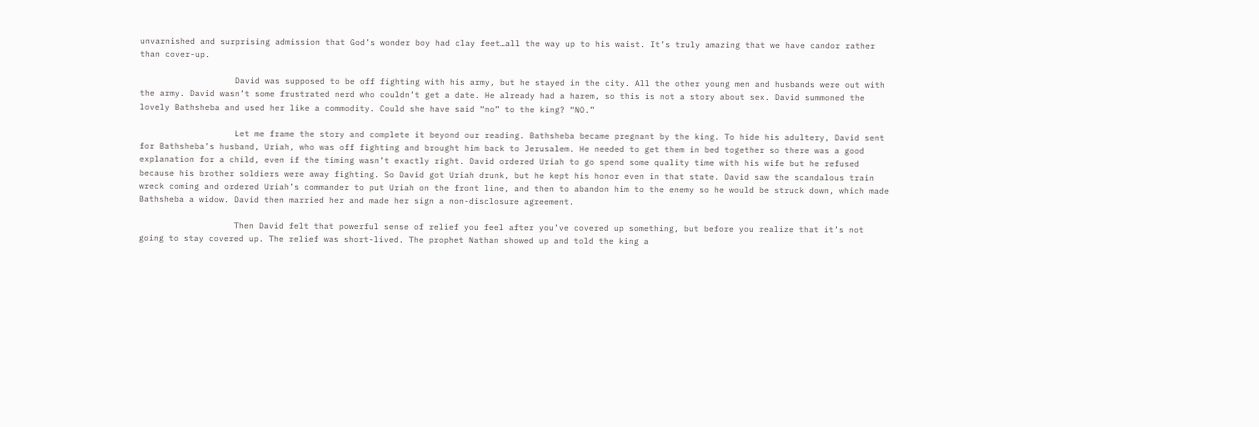unvarnished and surprising admission that God’s wonder boy had clay feet…all the way up to his waist. It’s truly amazing that we have candor rather than cover-up.

                   David was supposed to be off fighting with his army, but he stayed in the city. All the other young men and husbands were out with the army. David wasn’t some frustrated nerd who couldn’t get a date. He already had a harem, so this is not a story about sex. David summoned the lovely Bathsheba and used her like a commodity. Could she have said “no” to the king? “NO.”

                   Let me frame the story and complete it beyond our reading. Bathsheba became pregnant by the king. To hide his adultery, David sent for Bathsheba’s husband, Uriah, who was off fighting and brought him back to Jerusalem. He needed to get them in bed together so there was a good explanation for a child, even if the timing wasn’t exactly right. David ordered Uriah to go spend some quality time with his wife but he refused because his brother soldiers were away fighting. So David got Uriah drunk, but he kept his honor even in that state. David saw the scandalous train wreck coming and ordered Uriah’s commander to put Uriah on the front line, and then to abandon him to the enemy so he would be struck down, which made Bathsheba a widow. David then married her and made her sign a non-disclosure agreement.

                   Then David felt that powerful sense of relief you feel after you’ve covered up something, but before you realize that it’s not going to stay covered up. The relief was short-lived. The prophet Nathan showed up and told the king a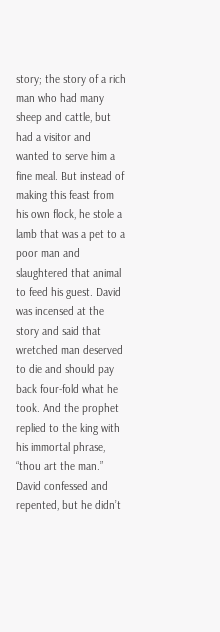story; the story of a rich man who had many sheep and cattle, but had a visitor and wanted to serve him a fine meal. But instead of making this feast from his own flock, he stole a lamb that was a pet to a poor man and slaughtered that animal to feed his guest. David was incensed at the story and said that wretched man deserved to die and should pay back four-fold what he took. And the prophet replied to the king with his immortal phrase, “thou art the man.” David confessed and repented, but he didn’t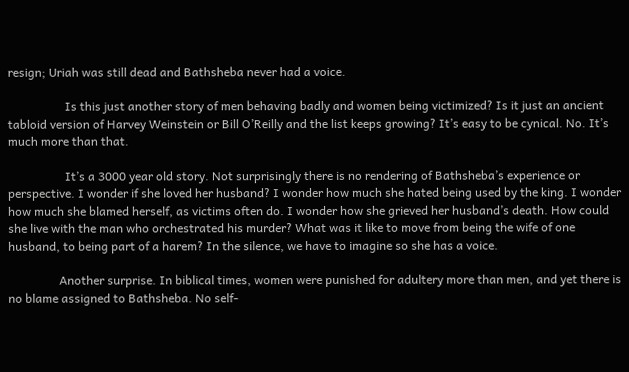resign; Uriah was still dead and Bathsheba never had a voice.

                   Is this just another story of men behaving badly and women being victimized? Is it just an ancient tabloid version of Harvey Weinstein or Bill O’Reilly and the list keeps growing? It’s easy to be cynical. No. It’s much more than that.

                   It’s a 3000 year old story. Not surprisingly there is no rendering of Bathsheba’s experience or perspective. I wonder if she loved her husband? I wonder how much she hated being used by the king. I wonder how much she blamed herself, as victims often do. I wonder how she grieved her husband’s death. How could she live with the man who orchestrated his murder? What was it like to move from being the wife of one husband, to being part of a harem? In the silence, we have to imagine so she has a voice.

                 Another surprise. In biblical times, women were punished for adultery more than men, and yet there is no blame assigned to Bathsheba. No self-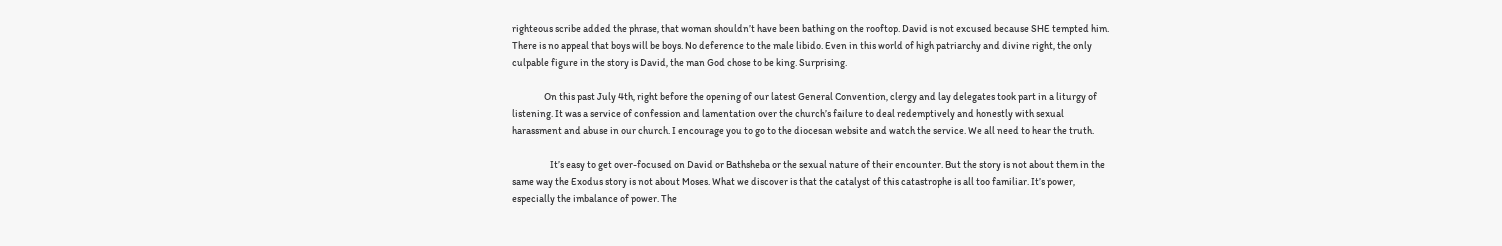righteous scribe added the phrase, that woman shouldn’t have been bathing on the rooftop. David is not excused because SHE tempted him. There is no appeal that boys will be boys. No deference to the male libido. Even in this world of high patriarchy and divine right, the only culpable figure in the story is David, the man God chose to be king. Surprising.

                On this past July 4th, right before the opening of our latest General Convention, clergy and lay delegates took part in a liturgy of listening. It was a service of confession and lamentation over the church’s failure to deal redemptively and honestly with sexual harassment and abuse in our church. I encourage you to go to the diocesan website and watch the service. We all need to hear the truth.

                   It’s easy to get over-focused on David or Bathsheba or the sexual nature of their encounter. But the story is not about them in the same way the Exodus story is not about Moses. What we discover is that the catalyst of this catastrophe is all too familiar. It’s power, especially the imbalance of power. The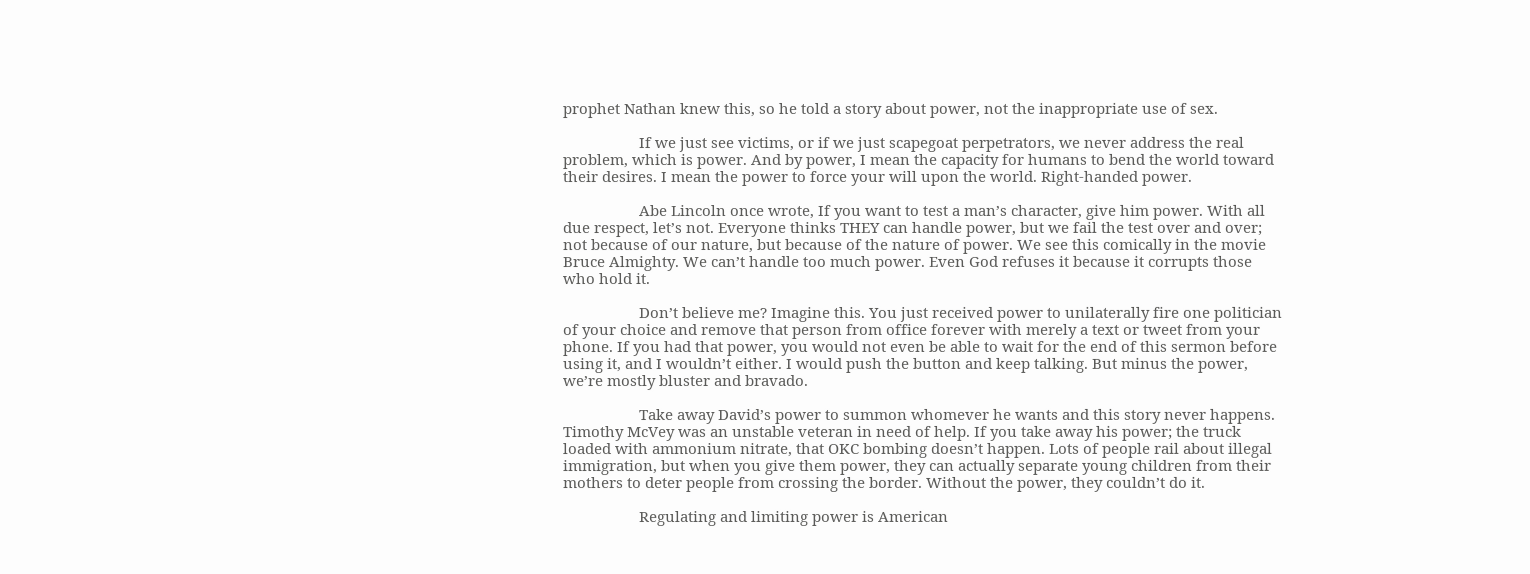prophet Nathan knew this, so he told a story about power, not the inappropriate use of sex.

                   If we just see victims, or if we just scapegoat perpetrators, we never address the real problem, which is power. And by power, I mean the capacity for humans to bend the world toward their desires. I mean the power to force your will upon the world. Right-handed power.

                   Abe Lincoln once wrote, If you want to test a man’s character, give him power. With all due respect, let’s not. Everyone thinks THEY can handle power, but we fail the test over and over; not because of our nature, but because of the nature of power. We see this comically in the movie Bruce Almighty. We can’t handle too much power. Even God refuses it because it corrupts those who hold it.

                   Don’t believe me? Imagine this. You just received power to unilaterally fire one politician of your choice and remove that person from office forever with merely a text or tweet from your phone. If you had that power, you would not even be able to wait for the end of this sermon before using it, and I wouldn’t either. I would push the button and keep talking. But minus the power, we’re mostly bluster and bravado.

                   Take away David’s power to summon whomever he wants and this story never happens. Timothy McVey was an unstable veteran in need of help. If you take away his power; the truck loaded with ammonium nitrate, that OKC bombing doesn’t happen. Lots of people rail about illegal immigration, but when you give them power, they can actually separate young children from their mothers to deter people from crossing the border. Without the power, they couldn’t do it.

                   Regulating and limiting power is American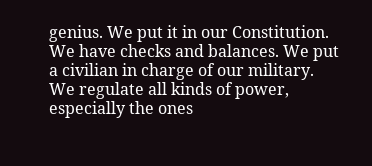genius. We put it in our Constitution. We have checks and balances. We put a civilian in charge of our military. We regulate all kinds of power, especially the ones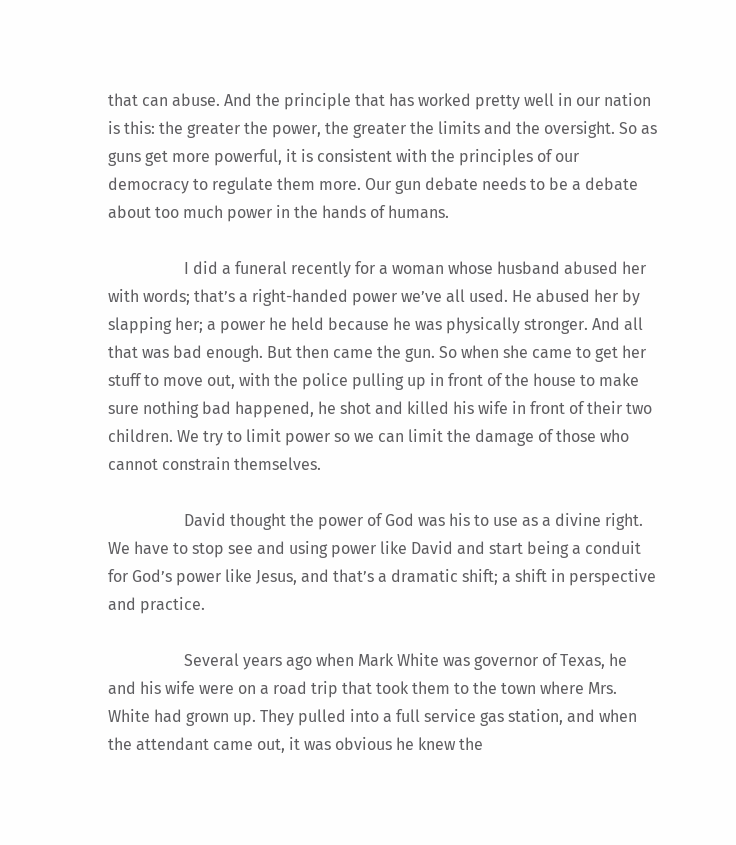that can abuse. And the principle that has worked pretty well in our nation is this: the greater the power, the greater the limits and the oversight. So as guns get more powerful, it is consistent with the principles of our democracy to regulate them more. Our gun debate needs to be a debate about too much power in the hands of humans.

                   I did a funeral recently for a woman whose husband abused her with words; that’s a right-handed power we’ve all used. He abused her by slapping her; a power he held because he was physically stronger. And all that was bad enough. But then came the gun. So when she came to get her stuff to move out, with the police pulling up in front of the house to make sure nothing bad happened, he shot and killed his wife in front of their two children. We try to limit power so we can limit the damage of those who cannot constrain themselves.

                   David thought the power of God was his to use as a divine right. We have to stop see and using power like David and start being a conduit for God’s power like Jesus, and that’s a dramatic shift; a shift in perspective and practice.

                   Several years ago when Mark White was governor of Texas, he and his wife were on a road trip that took them to the town where Mrs. White had grown up. They pulled into a full service gas station, and when the attendant came out, it was obvious he knew the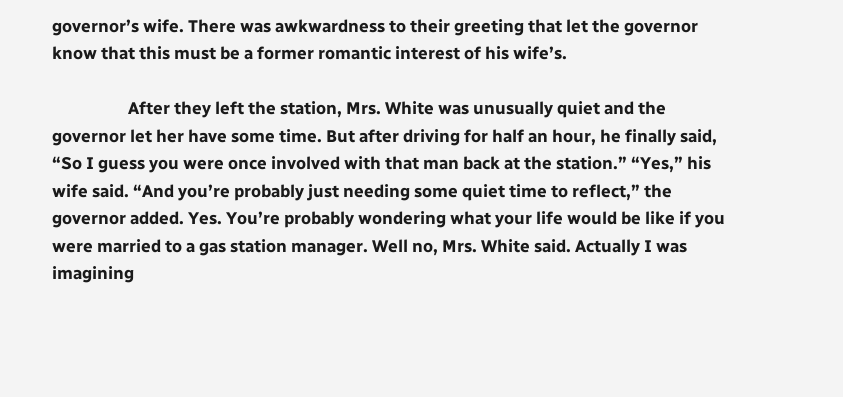governor’s wife. There was awkwardness to their greeting that let the governor know that this must be a former romantic interest of his wife’s.

                   After they left the station, Mrs. White was unusually quiet and the governor let her have some time. But after driving for half an hour, he finally said, “So I guess you were once involved with that man back at the station.” “Yes,” his wife said. “And you’re probably just needing some quiet time to reflect,” the governor added. Yes. You’re probably wondering what your life would be like if you were married to a gas station manager. Well no, Mrs. White said. Actually I was imagining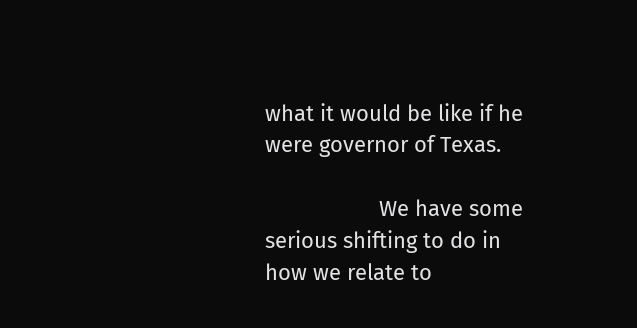what it would be like if he were governor of Texas.

                   We have some serious shifting to do in how we relate to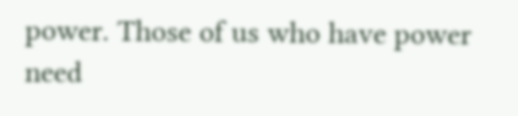power. Those of us who have power need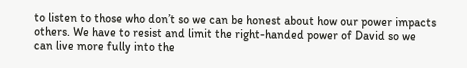to listen to those who don’t so we can be honest about how our power impacts others. We have to resist and limit the right-handed power of David so we can live more fully into the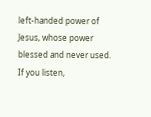left-handed power of Jesus, whose power blessed and never used. If you listen,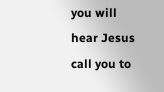you will hear Jesus call you to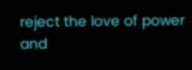reject the love of power and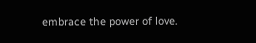embrace the power of love.